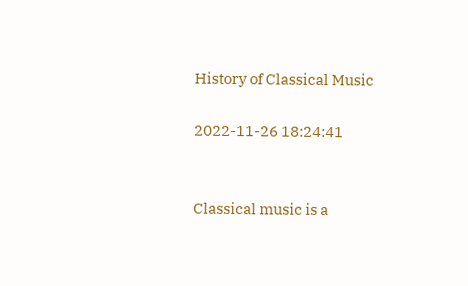History of Classical Music

2022-11-26 18:24:41


Classical music is a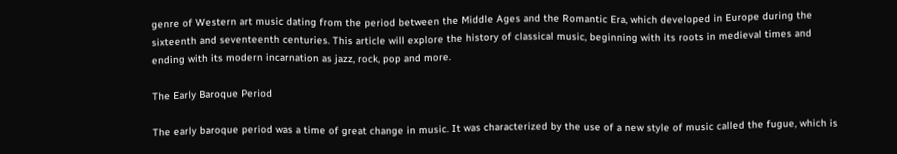genre of Western art music dating from the period between the Middle Ages and the Romantic Era, which developed in Europe during the sixteenth and seventeenth centuries. This article will explore the history of classical music, beginning with its roots in medieval times and ending with its modern incarnation as jazz, rock, pop and more.

The Early Baroque Period

The early baroque period was a time of great change in music. It was characterized by the use of a new style of music called the fugue, which is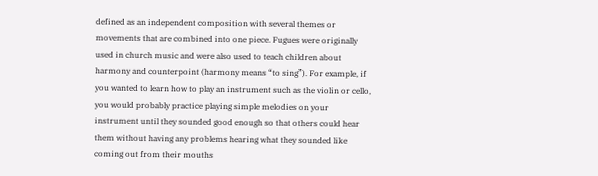defined as an independent composition with several themes or movements that are combined into one piece. Fugues were originally used in church music and were also used to teach children about harmony and counterpoint (harmony means “to sing”). For example, if you wanted to learn how to play an instrument such as the violin or cello, you would probably practice playing simple melodies on your instrument until they sounded good enough so that others could hear them without having any problems hearing what they sounded like coming out from their mouths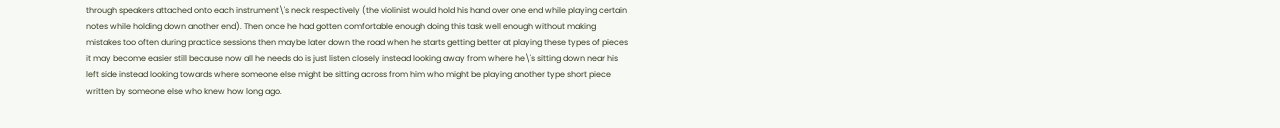through speakers attached onto each instrument\'s neck respectively (the violinist would hold his hand over one end while playing certain notes while holding down another end). Then once he had gotten comfortable enough doing this task well enough without making mistakes too often during practice sessions then maybe later down the road when he starts getting better at playing these types of pieces it may become easier still because now all he needs do is just listen closely instead looking away from where he\'s sitting down near his left side instead looking towards where someone else might be sitting across from him who might be playing another type short piece written by someone else who knew how long ago.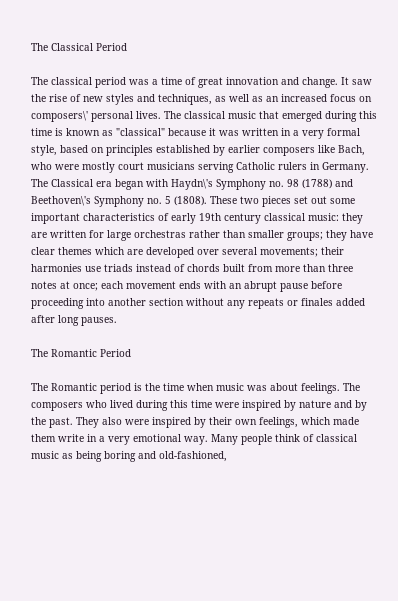The Classical Period

The classical period was a time of great innovation and change. It saw the rise of new styles and techniques, as well as an increased focus on composers\' personal lives. The classical music that emerged during this time is known as "classical" because it was written in a very formal style, based on principles established by earlier composers like Bach, who were mostly court musicians serving Catholic rulers in Germany. The Classical era began with Haydn\'s Symphony no. 98 (1788) and Beethoven\'s Symphony no. 5 (1808). These two pieces set out some important characteristics of early 19th century classical music: they are written for large orchestras rather than smaller groups; they have clear themes which are developed over several movements; their harmonies use triads instead of chords built from more than three notes at once; each movement ends with an abrupt pause before proceeding into another section without any repeats or finales added after long pauses.

The Romantic Period

The Romantic period is the time when music was about feelings. The composers who lived during this time were inspired by nature and by the past. They also were inspired by their own feelings, which made them write in a very emotional way. Many people think of classical music as being boring and old-fashioned,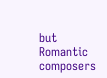but Romantic composers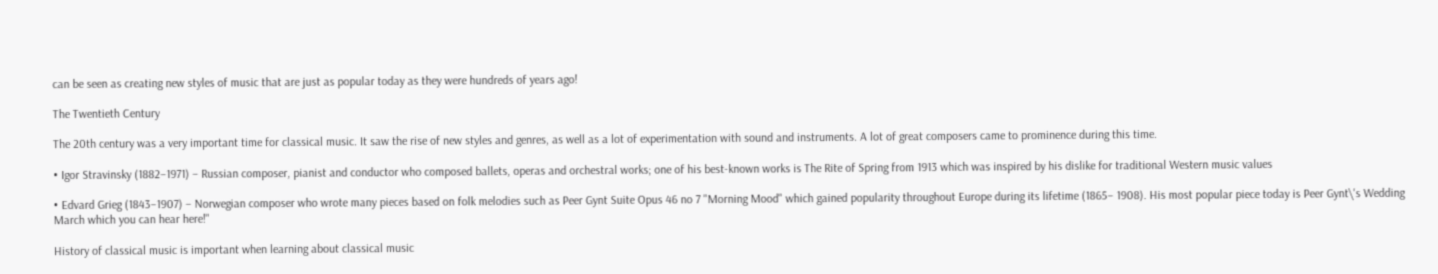can be seen as creating new styles of music that are just as popular today as they were hundreds of years ago!

The Twentieth Century

The 20th century was a very important time for classical music. It saw the rise of new styles and genres, as well as a lot of experimentation with sound and instruments. A lot of great composers came to prominence during this time.

• Igor Stravinsky (1882–1971) – Russian composer, pianist and conductor who composed ballets, operas and orchestral works; one of his best-known works is The Rite of Spring from 1913 which was inspired by his dislike for traditional Western music values

• Edvard Grieg (1843–1907) – Norwegian composer who wrote many pieces based on folk melodies such as Peer Gynt Suite Opus 46 no 7 "Morning Mood" which gained popularity throughout Europe during its lifetime (1865– 1908). His most popular piece today is Peer Gynt\'s Wedding March which you can hear here!"

History of classical music is important when learning about classical music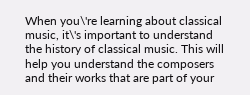When you\'re learning about classical music, it\'s important to understand the history of classical music. This will help you understand the composers and their works that are part of your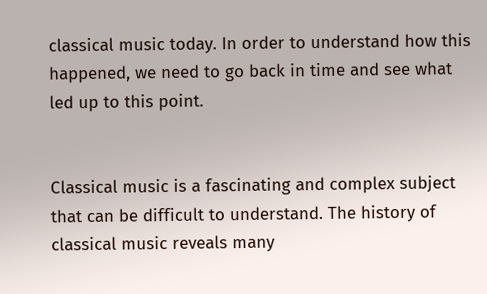classical music today. In order to understand how this happened, we need to go back in time and see what led up to this point.


Classical music is a fascinating and complex subject that can be difficult to understand. The history of classical music reveals many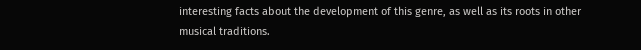interesting facts about the development of this genre, as well as its roots in other musical traditions.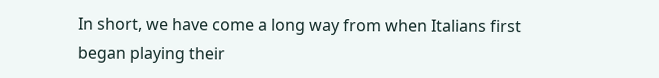In short, we have come a long way from when Italians first began playing their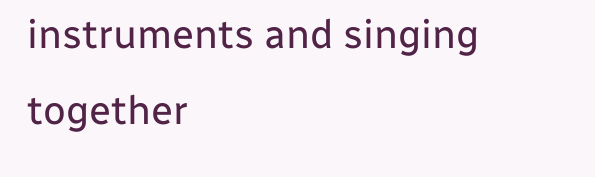instruments and singing together